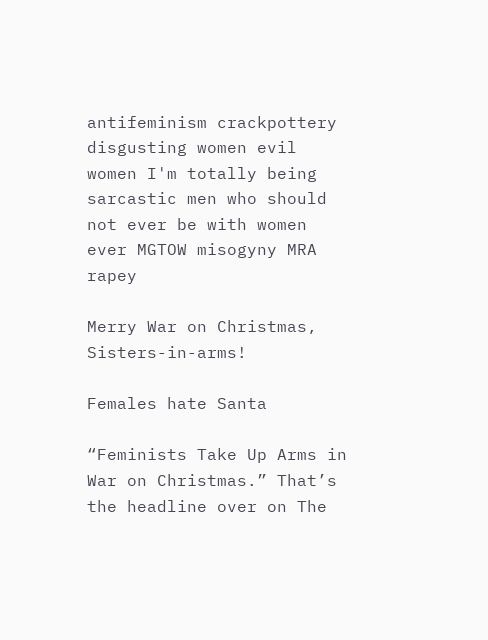antifeminism crackpottery disgusting women evil women I'm totally being sarcastic men who should not ever be with women ever MGTOW misogyny MRA rapey

Merry War on Christmas, Sisters-in-arms!

Females hate Santa

“Feminists Take Up Arms in War on Christmas.” That’s the headline over on The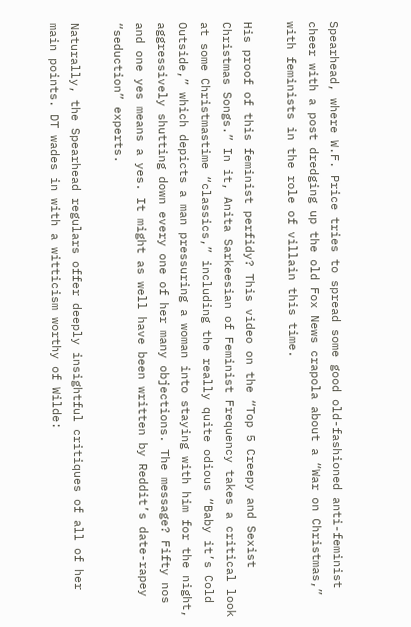Spearhead, where W.F. Price tries to spread some good old-fashioned anti-feminist cheer with a post dredging up the old Fox News crapola about a “War on Christmas,” with feminists in the role of villain this time.

His proof of this feminist perfidy? This video on the “Top 5 Creepy and Sexist Christmas Songs.” In it, Anita Sarkeesian of Feminist Frequency takes a critical look at some Christmastime “classics,” including the really quite odious “Baby it’s Cold Outside,” which depicts a man pressuring a woman into staying with him for the night, aggressively shutting down every one of her many objections. The message? Fifty nos and one yes means a yes. It might as well have been written by Reddit’s date-rapey “seduction” experts.

Naturally, the Spearhead regulars offer deeply insightful critiques of all of her main points. DT wades in with a witticism worthy of Wilde: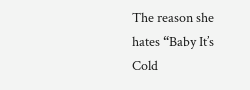The reason she hates “Baby It’s Cold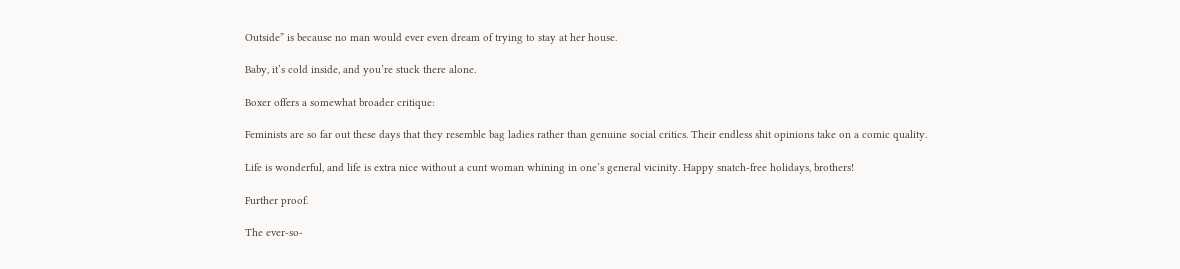Outside” is because no man would ever even dream of trying to stay at her house.

Baby, it’s cold inside, and you’re stuck there alone.

Boxer offers a somewhat broader critique:

Feminists are so far out these days that they resemble bag ladies rather than genuine social critics. Their endless shit opinions take on a comic quality.

Life is wonderful, and life is extra nice without a cunt woman whining in one’s general vicinity. Happy snatch-free holidays, brothers!

Further proof.

The ever-so-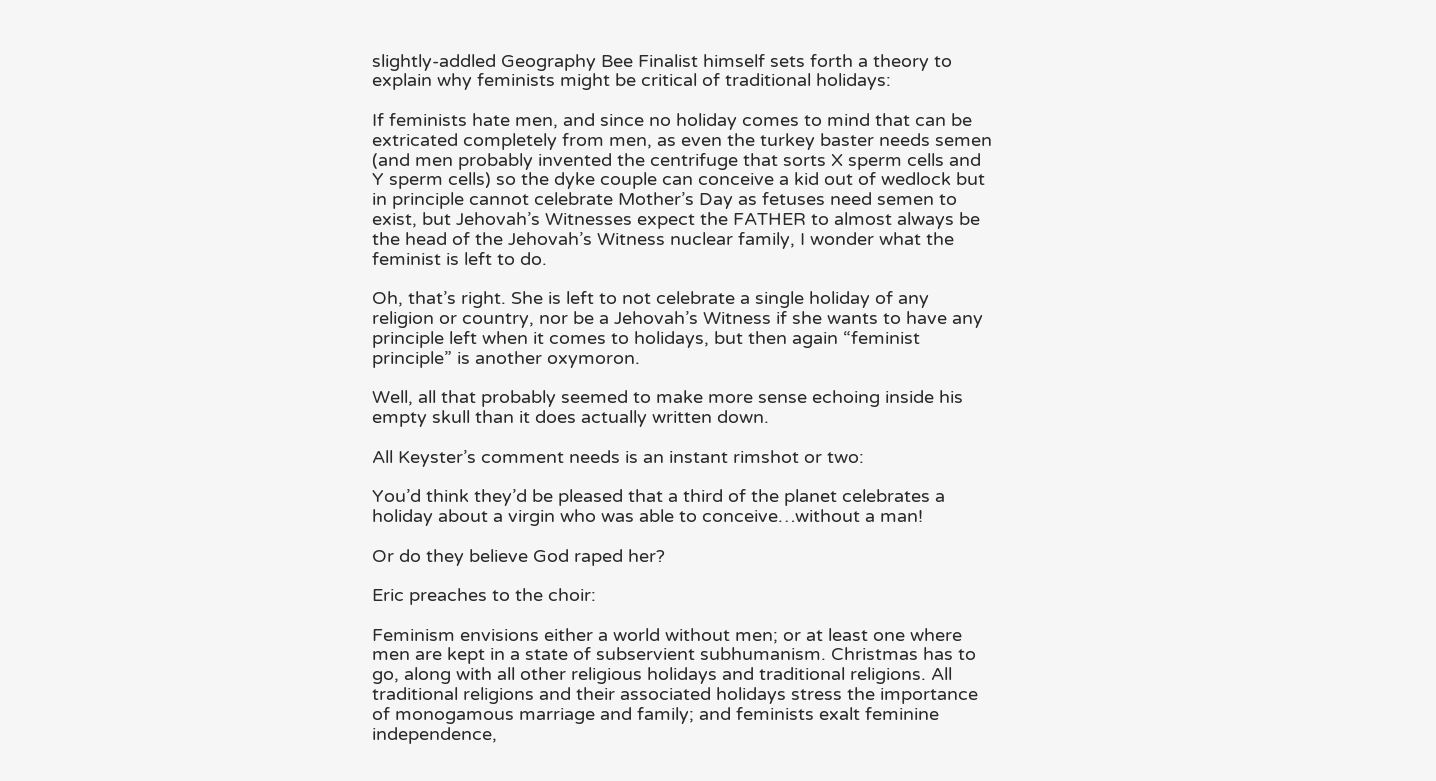slightly-addled Geography Bee Finalist himself sets forth a theory to explain why feminists might be critical of traditional holidays:

If feminists hate men, and since no holiday comes to mind that can be extricated completely from men, as even the turkey baster needs semen (and men probably invented the centrifuge that sorts X sperm cells and Y sperm cells) so the dyke couple can conceive a kid out of wedlock but in principle cannot celebrate Mother’s Day as fetuses need semen to exist, but Jehovah’s Witnesses expect the FATHER to almost always be the head of the Jehovah’s Witness nuclear family, I wonder what the feminist is left to do.

Oh, that’s right. She is left to not celebrate a single holiday of any religion or country, nor be a Jehovah’s Witness if she wants to have any principle left when it comes to holidays, but then again “feminist principle” is another oxymoron.

Well, all that probably seemed to make more sense echoing inside his empty skull than it does actually written down.

All Keyster’s comment needs is an instant rimshot or two:

You’d think they’d be pleased that a third of the planet celebrates a holiday about a virgin who was able to conceive…without a man!

Or do they believe God raped her?

Eric preaches to the choir:

Feminism envisions either a world without men; or at least one where men are kept in a state of subservient subhumanism. Christmas has to go, along with all other religious holidays and traditional religions. All traditional religions and their associated holidays stress the importance of monogamous marriage and family; and feminists exalt feminine independence,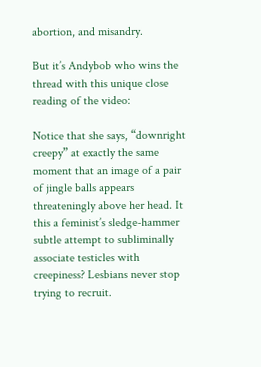abortion, and misandry.

But it’s Andybob who wins the thread with this unique close reading of the video:

Notice that she says, “downright creepy” at exactly the same moment that an image of a pair of jingle balls appears threateningly above her head. It this a feminist’s sledge-hammer subtle attempt to subliminally associate testicles with creepiness? Lesbians never stop trying to recruit.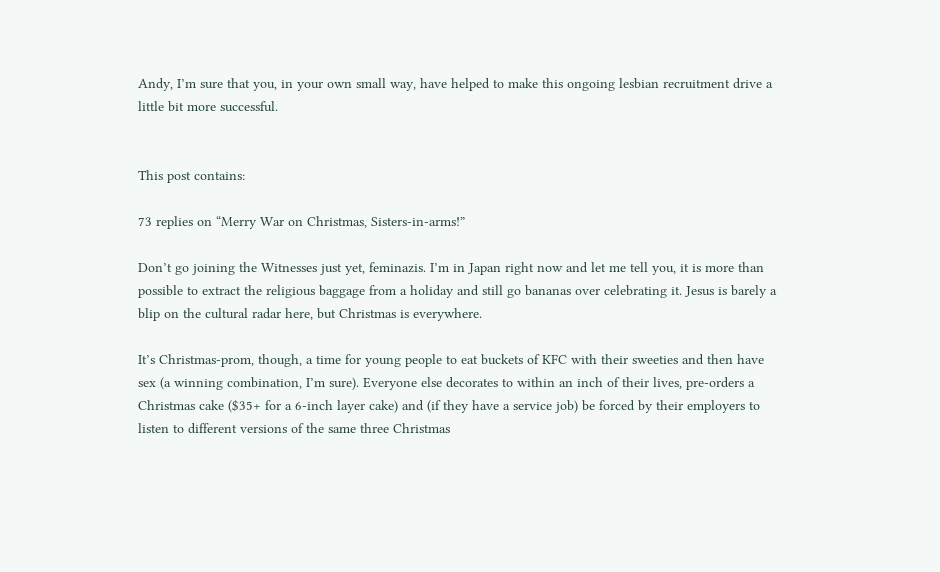Andy, I’m sure that you, in your own small way, have helped to make this ongoing lesbian recruitment drive a little bit more successful.


This post contains:

73 replies on “Merry War on Christmas, Sisters-in-arms!”

Don’t go joining the Witnesses just yet, feminazis. I’m in Japan right now and let me tell you, it is more than possible to extract the religious baggage from a holiday and still go bananas over celebrating it. Jesus is barely a blip on the cultural radar here, but Christmas is everywhere.

It’s Christmas-prom, though, a time for young people to eat buckets of KFC with their sweeties and then have sex (a winning combination, I’m sure). Everyone else decorates to within an inch of their lives, pre-orders a Christmas cake ($35+ for a 6-inch layer cake) and (if they have a service job) be forced by their employers to listen to different versions of the same three Christmas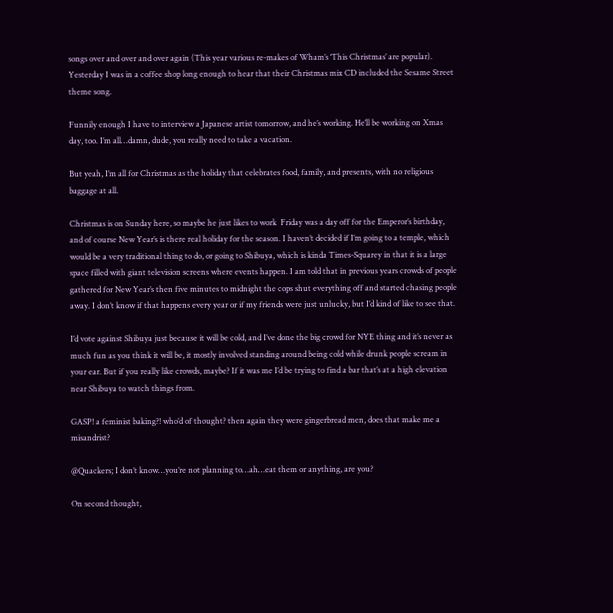songs over and over and over again (This year various re-makes of Wham’s ‘This Christmas’ are popular). Yesterday I was in a coffee shop long enough to hear that their Christmas mix CD included the Sesame Street theme song.

Funnily enough I have to interview a Japanese artist tomorrow, and he’s working. He’ll be working on Xmas day, too. I’m all…damn, dude, you really need to take a vacation.

But yeah, I’m all for Christmas as the holiday that celebrates food, family, and presents, with no religious baggage at all.

Christmas is on Sunday here, so maybe he just likes to work  Friday was a day off for the Emperor’s birthday, and of course New Year’s is there real holiday for the season. I haven’t decided if I’m going to a temple, which would be a very traditional thing to do, or going to Shibuya, which is kinda Times-Squarey in that it is a large space filled with giant television screens where events happen. I am told that in previous years crowds of people gathered for New Year’s then five minutes to midnight the cops shut everything off and started chasing people away. I don’t know if that happens every year or if my friends were just unlucky, but I’d kind of like to see that.

I’d vote against Shibuya just because it will be cold, and I’ve done the big crowd for NYE thing and it’s never as much fun as you think it will be, it mostly involved standing around being cold while drunk people scream in your ear. But if you really like crowds, maybe? If it was me I’d be trying to find a bar that’s at a high elevation near Shibuya to watch things from.

GASP! a feminist baking?! who’d of thought? then again they were gingerbread men, does that make me a misandrist?

@Quackers; I don’t know…you’re not planning to…ah…eat them or anything, are you?

On second thought,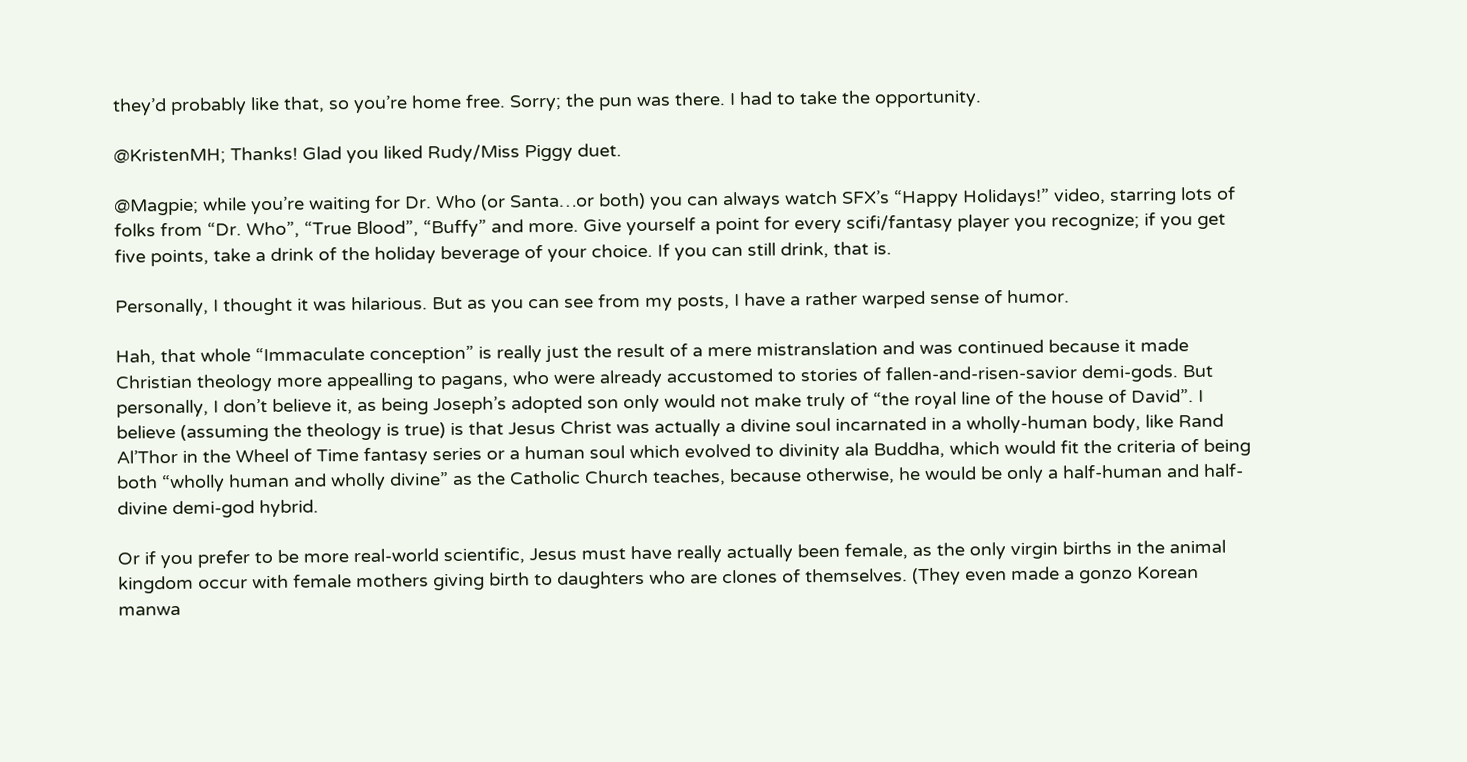they’d probably like that, so you’re home free. Sorry; the pun was there. I had to take the opportunity.

@KristenMH; Thanks! Glad you liked Rudy/Miss Piggy duet.

@Magpie; while you’re waiting for Dr. Who (or Santa…or both) you can always watch SFX’s “Happy Holidays!” video, starring lots of folks from “Dr. Who”, “True Blood”, “Buffy” and more. Give yourself a point for every scifi/fantasy player you recognize; if you get five points, take a drink of the holiday beverage of your choice. If you can still drink, that is.

Personally, I thought it was hilarious. But as you can see from my posts, I have a rather warped sense of humor.

Hah, that whole “Immaculate conception” is really just the result of a mere mistranslation and was continued because it made Christian theology more appealling to pagans, who were already accustomed to stories of fallen-and-risen-savior demi-gods. But personally, I don’t believe it, as being Joseph’s adopted son only would not make truly of “the royal line of the house of David”. I believe (assuming the theology is true) is that Jesus Christ was actually a divine soul incarnated in a wholly-human body, like Rand Al’Thor in the Wheel of Time fantasy series or a human soul which evolved to divinity ala Buddha, which would fit the criteria of being both “wholly human and wholly divine” as the Catholic Church teaches, because otherwise, he would be only a half-human and half-divine demi-god hybrid.

Or if you prefer to be more real-world scientific, Jesus must have really actually been female, as the only virgin births in the animal kingdom occur with female mothers giving birth to daughters who are clones of themselves. (They even made a gonzo Korean manwa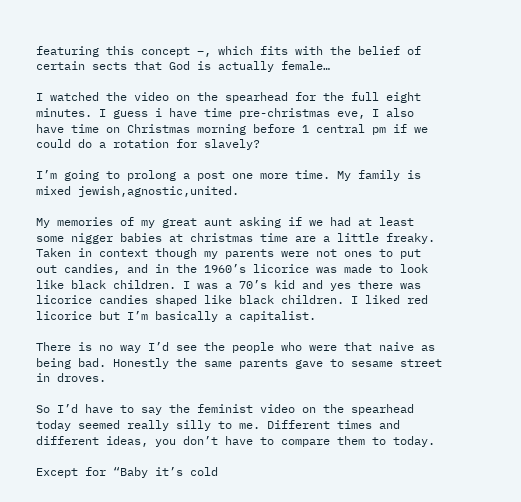featuring this concept –, which fits with the belief of certain sects that God is actually female…

I watched the video on the spearhead for the full eight minutes. I guess i have time pre-christmas eve, I also have time on Christmas morning before 1 central pm if we could do a rotation for slavely?

I’m going to prolong a post one more time. My family is mixed jewish,agnostic,united.

My memories of my great aunt asking if we had at least some nigger babies at christmas time are a little freaky. Taken in context though my parents were not ones to put out candies, and in the 1960’s licorice was made to look like black children. I was a 70’s kid and yes there was licorice candies shaped like black children. I liked red licorice but I’m basically a capitalist.

There is no way I’d see the people who were that naive as being bad. Honestly the same parents gave to sesame street in droves.

So I’d have to say the feminist video on the spearhead today seemed really silly to me. Different times and different ideas, you don’t have to compare them to today.

Except for “Baby it’s cold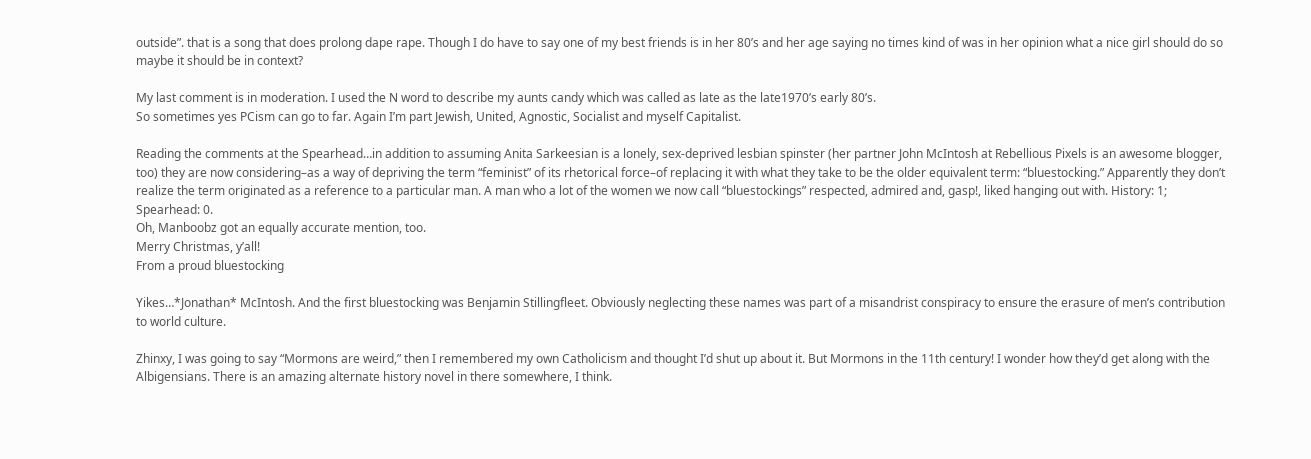outside”. that is a song that does prolong dape rape. Though I do have to say one of my best friends is in her 80’s and her age saying no times kind of was in her opinion what a nice girl should do so maybe it should be in context?

My last comment is in moderation. I used the N word to describe my aunts candy which was called as late as the late1970’s early 80’s.
So sometimes yes PCism can go to far. Again I’m part Jewish, United, Agnostic, Socialist and myself Capitalist.

Reading the comments at the Spearhead…in addition to assuming Anita Sarkeesian is a lonely, sex-deprived lesbian spinster (her partner John McIntosh at Rebellious Pixels is an awesome blogger, too) they are now considering–as a way of depriving the term “feminist” of its rhetorical force–of replacing it with what they take to be the older equivalent term: “bluestocking.” Apparently they don’t realize the term originated as a reference to a particular man. A man who a lot of the women we now call “bluestockings” respected, admired and, gasp!, liked hanging out with. History: 1; Spearhead: 0.
Oh, Manboobz got an equally accurate mention, too.
Merry Christmas, y’all!
From a proud bluestocking

Yikes…*Jonathan* McIntosh. And the first bluestocking was Benjamin Stillingfleet. Obviously neglecting these names was part of a misandrist conspiracy to ensure the erasure of men’s contribution to world culture.

Zhinxy, I was going to say “Mormons are weird,” then I remembered my own Catholicism and thought I’d shut up about it. But Mormons in the 11th century! I wonder how they’d get along with the Albigensians. There is an amazing alternate history novel in there somewhere, I think.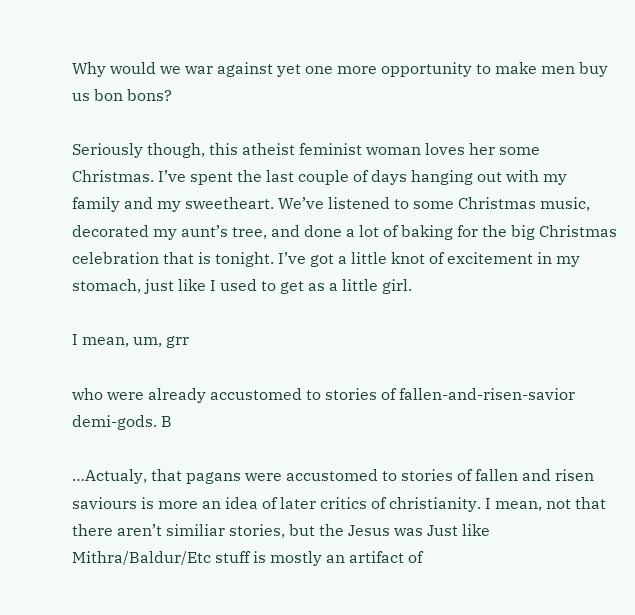Why would we war against yet one more opportunity to make men buy us bon bons?

Seriously though, this atheist feminist woman loves her some Christmas. I’ve spent the last couple of days hanging out with my family and my sweetheart. We’ve listened to some Christmas music, decorated my aunt’s tree, and done a lot of baking for the big Christmas celebration that is tonight. I’ve got a little knot of excitement in my stomach, just like I used to get as a little girl.

I mean, um, grr

who were already accustomed to stories of fallen-and-risen-savior demi-gods. B

…Actualy, that pagans were accustomed to stories of fallen and risen saviours is more an idea of later critics of christianity. I mean, not that there aren’t similiar stories, but the Jesus was Just like Mithra/Baldur/Etc stuff is mostly an artifact of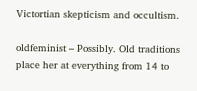Victortian skepticism and occultism.

oldfeminist – Possibly. Old traditions place her at everything from 14 to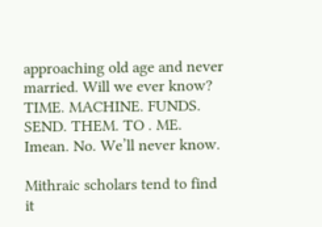approaching old age and never married. Will we ever know? TIME. MACHINE. FUNDS. SEND. THEM. TO . ME. Imean. No. We’ll never know.

Mithraic scholars tend to find it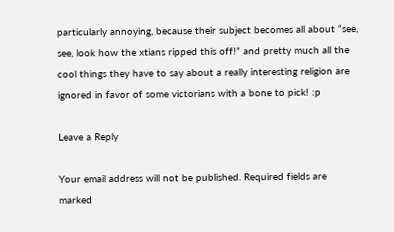particularly annoying, because their subject becomes all about “see, see, look how the xtians ripped this off!” and pretty much all the cool things they have to say about a really interesting religion are ignored in favor of some victorians with a bone to pick! :p

Leave a Reply

Your email address will not be published. Required fields are marked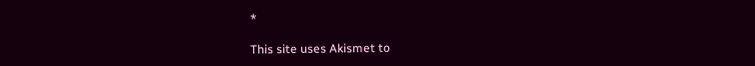*

This site uses Akismet to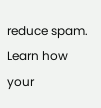reduce spam. Learn how your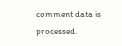comment data is processed.